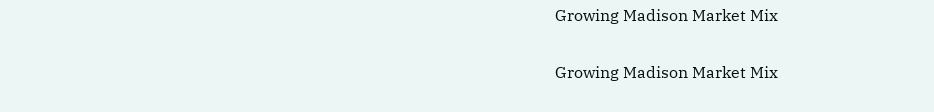Growing Madison Market Mix

Growing Madison Market Mix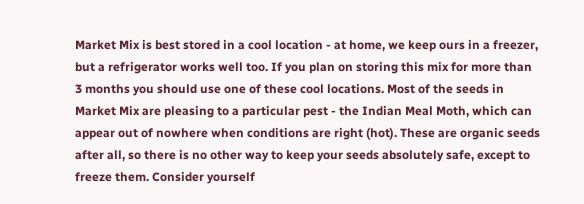Market Mix is best stored in a cool location - at home, we keep ours in a freezer, but a refrigerator works well too. If you plan on storing this mix for more than 3 months you should use one of these cool locations. Most of the seeds in Market Mix are pleasing to a particular pest - the Indian Meal Moth, which can appear out of nowhere when conditions are right (hot). These are organic seeds after all, so there is no other way to keep your seeds absolutely safe, except to freeze them. Consider yourself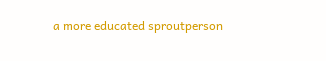a more educated sproutperson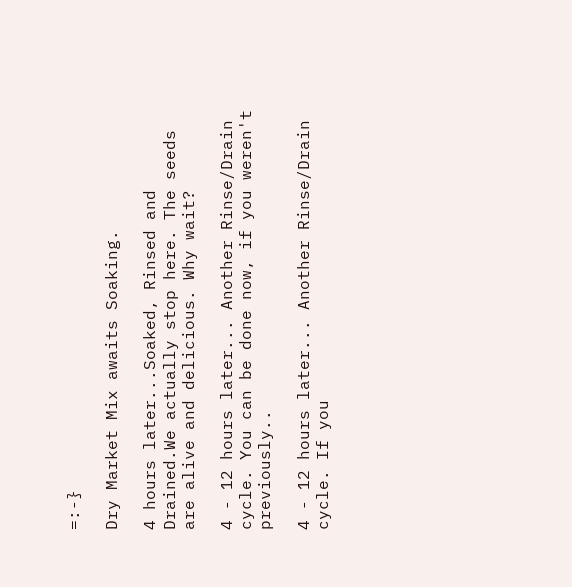=:-}

Dry Market Mix awaits Soaking.

4 hours later...Soaked, Rinsed and Drained.We actually stop here. The seeds are alive and delicious. Why wait?

4 - 12 hours later... Another Rinse/Drain cycle. You can be done now, if you weren't previously..

4 - 12 hours later... Another Rinse/Drain cycle. If you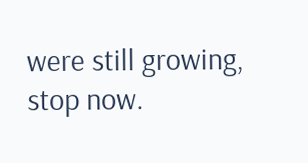were still growing, stop now.